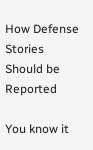How Defense Stories Should be Reported

You know it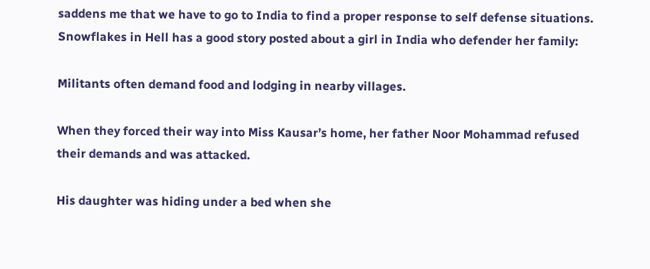saddens me that we have to go to India to find a proper response to self defense situations. Snowflakes in Hell has a good story posted about a girl in India who defender her family:

Militants often demand food and lodging in nearby villages.

When they forced their way into Miss Kausar’s home, her father Noor Mohammad refused their demands and was attacked.

His daughter was hiding under a bed when she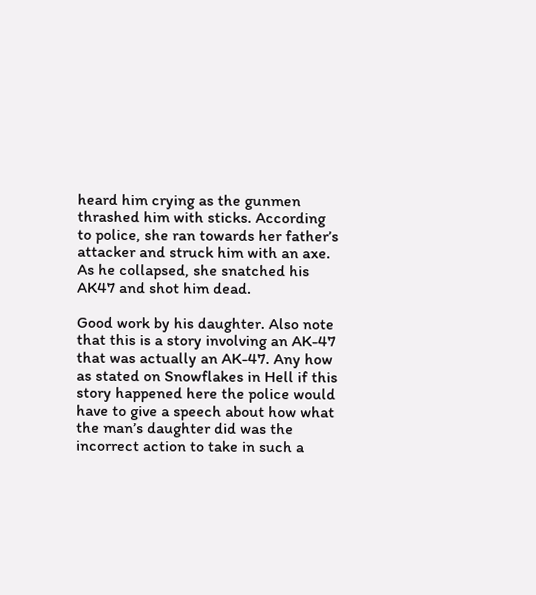heard him crying as the gunmen thrashed him with sticks. According to police, she ran towards her father’s attacker and struck him with an axe. As he collapsed, she snatched his AK47 and shot him dead.

Good work by his daughter. Also note that this is a story involving an AK-47 that was actually an AK-47. Any how as stated on Snowflakes in Hell if this story happened here the police would have to give a speech about how what the man’s daughter did was the incorrect action to take in such a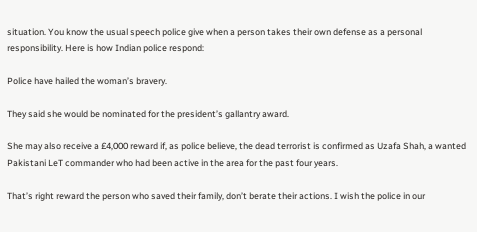situation. You know the usual speech police give when a person takes their own defense as a personal responsibility. Here is how Indian police respond:

Police have hailed the woman’s bravery.

They said she would be nominated for the president’s gallantry award.

She may also receive a £4,000 reward if, as police believe, the dead terrorist is confirmed as Uzafa Shah, a wanted Pakistani LeT commander who had been active in the area for the past four years.

That’s right reward the person who saved their family, don’t berate their actions. I wish the police in our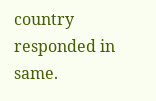country responded in same.